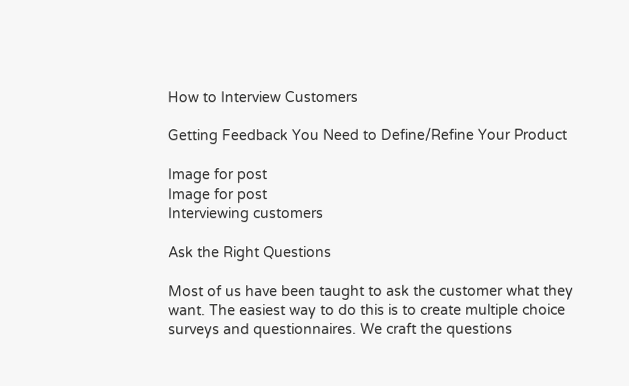How to Interview Customers

Getting Feedback You Need to Define/Refine Your Product

Image for post
Image for post
Interviewing customers

Ask the Right Questions

Most of us have been taught to ask the customer what they want. The easiest way to do this is to create multiple choice surveys and questionnaires. We craft the questions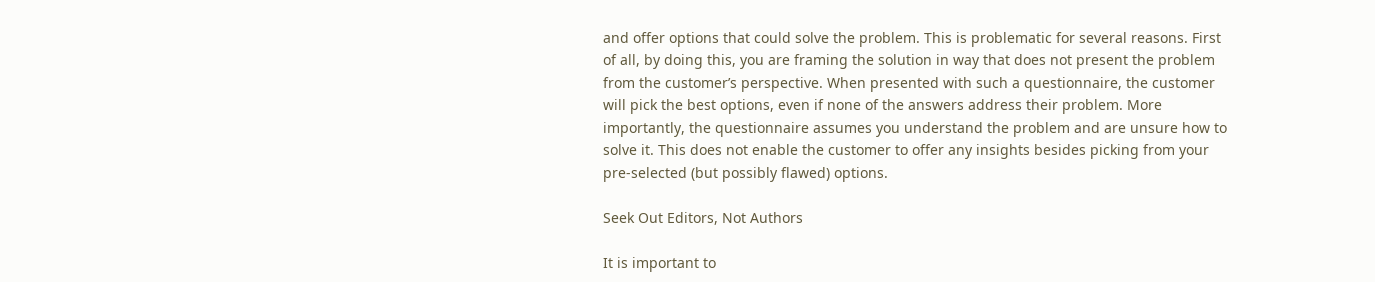and offer options that could solve the problem. This is problematic for several reasons. First of all, by doing this, you are framing the solution in way that does not present the problem from the customer’s perspective. When presented with such a questionnaire, the customer will pick the best options, even if none of the answers address their problem. More importantly, the questionnaire assumes you understand the problem and are unsure how to solve it. This does not enable the customer to offer any insights besides picking from your pre-selected (but possibly flawed) options.

Seek Out Editors, Not Authors

It is important to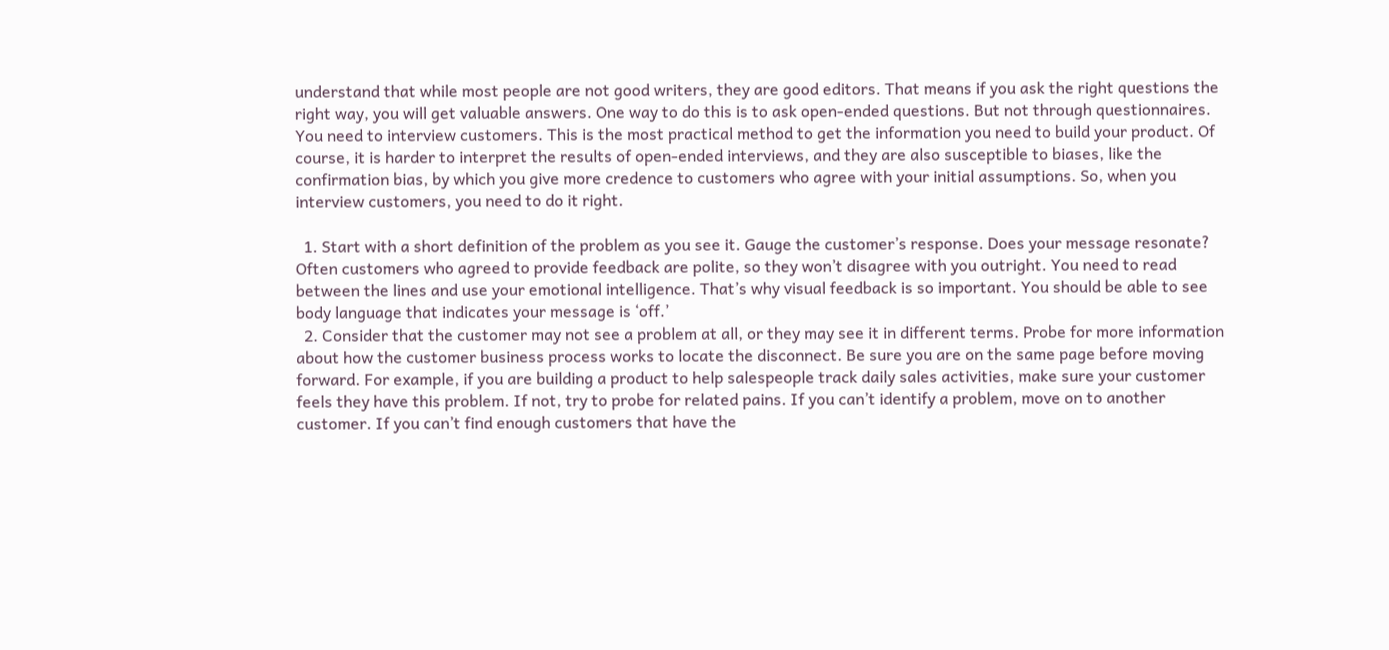understand that while most people are not good writers, they are good editors. That means if you ask the right questions the right way, you will get valuable answers. One way to do this is to ask open-ended questions. But not through questionnaires. You need to interview customers. This is the most practical method to get the information you need to build your product. Of course, it is harder to interpret the results of open-ended interviews, and they are also susceptible to biases, like the confirmation bias, by which you give more credence to customers who agree with your initial assumptions. So, when you interview customers, you need to do it right.

  1. Start with a short definition of the problem as you see it. Gauge the customer’s response. Does your message resonate? Often customers who agreed to provide feedback are polite, so they won’t disagree with you outright. You need to read between the lines and use your emotional intelligence. That’s why visual feedback is so important. You should be able to see body language that indicates your message is ‘off.’
  2. Consider that the customer may not see a problem at all, or they may see it in different terms. Probe for more information about how the customer business process works to locate the disconnect. Be sure you are on the same page before moving forward. For example, if you are building a product to help salespeople track daily sales activities, make sure your customer feels they have this problem. If not, try to probe for related pains. If you can’t identify a problem, move on to another customer. If you can’t find enough customers that have the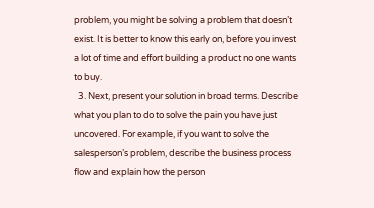problem, you might be solving a problem that doesn’t exist. It is better to know this early on, before you invest a lot of time and effort building a product no one wants to buy.
  3. Next, present your solution in broad terms. Describe what you plan to do to solve the pain you have just uncovered. For example, if you want to solve the salesperson’s problem, describe the business process flow and explain how the person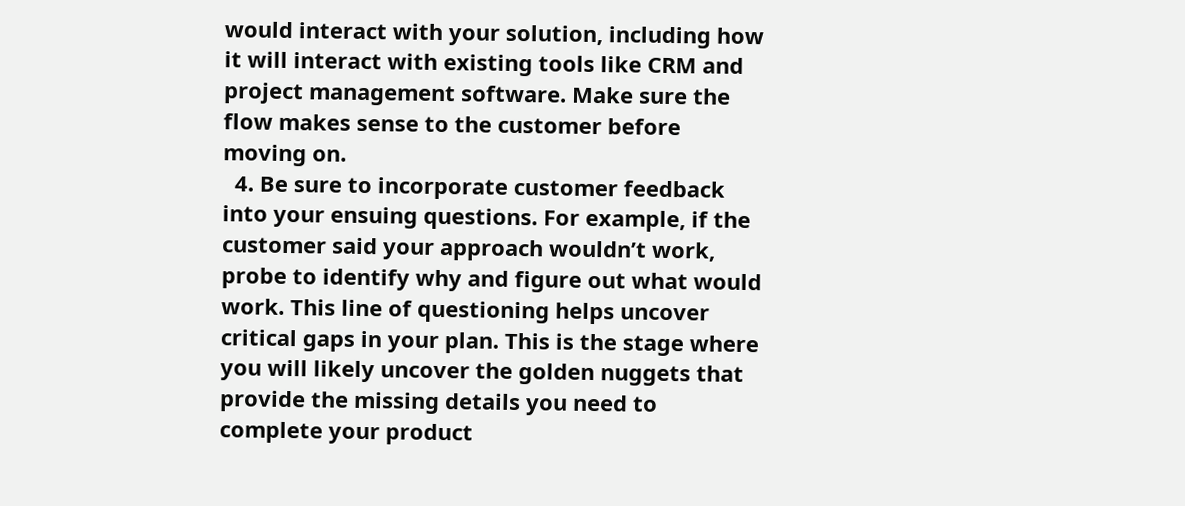would interact with your solution, including how it will interact with existing tools like CRM and project management software. Make sure the flow makes sense to the customer before moving on.
  4. Be sure to incorporate customer feedback into your ensuing questions. For example, if the customer said your approach wouldn’t work, probe to identify why and figure out what would work. This line of questioning helps uncover critical gaps in your plan. This is the stage where you will likely uncover the golden nuggets that provide the missing details you need to complete your product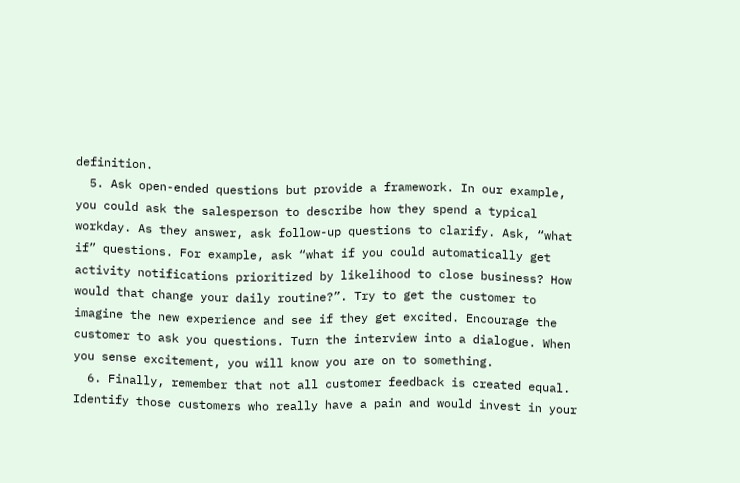definition.
  5. Ask open-ended questions but provide a framework. In our example, you could ask the salesperson to describe how they spend a typical workday. As they answer, ask follow-up questions to clarify. Ask, “what if” questions. For example, ask “what if you could automatically get activity notifications prioritized by likelihood to close business? How would that change your daily routine?”. Try to get the customer to imagine the new experience and see if they get excited. Encourage the customer to ask you questions. Turn the interview into a dialogue. When you sense excitement, you will know you are on to something.
  6. Finally, remember that not all customer feedback is created equal. Identify those customers who really have a pain and would invest in your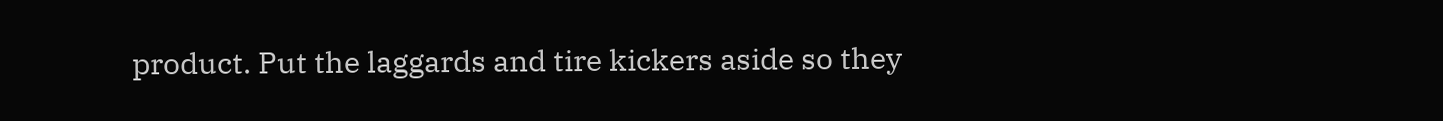product. Put the laggards and tire kickers aside so they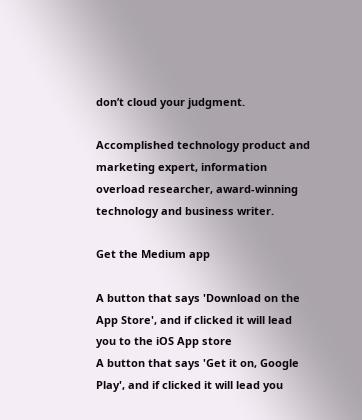don’t cloud your judgment.

Accomplished technology product and marketing expert, information overload researcher, award-winning technology and business writer.

Get the Medium app

A button that says 'Download on the App Store', and if clicked it will lead you to the iOS App store
A button that says 'Get it on, Google Play', and if clicked it will lead you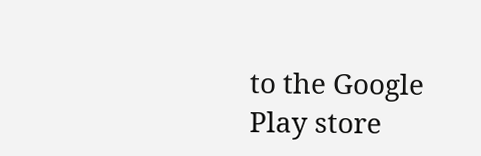to the Google Play store